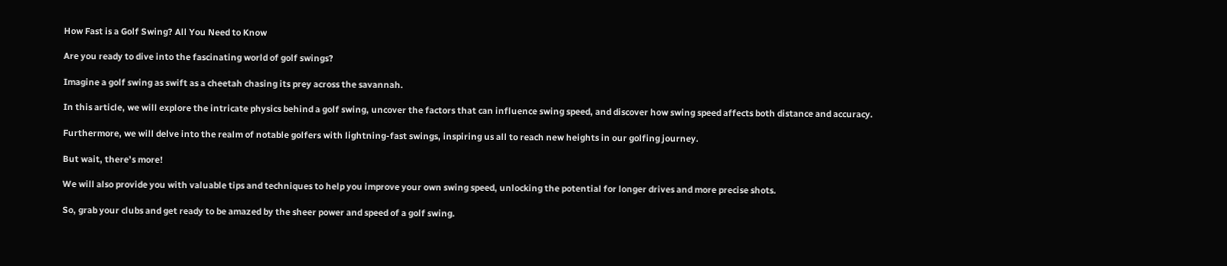How Fast is a Golf Swing? All You Need to Know

Are you ready to dive into the fascinating world of golf swings?

Imagine a golf swing as swift as a cheetah chasing its prey across the savannah.

In this article, we will explore the intricate physics behind a golf swing, uncover the factors that can influence swing speed, and discover how swing speed affects both distance and accuracy.

Furthermore, we will delve into the realm of notable golfers with lightning-fast swings, inspiring us all to reach new heights in our golfing journey.

But wait, there’s more!

We will also provide you with valuable tips and techniques to help you improve your own swing speed, unlocking the potential for longer drives and more precise shots.

So, grab your clubs and get ready to be amazed by the sheer power and speed of a golf swing.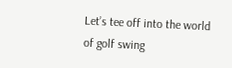Let’s tee off into the world of golf swing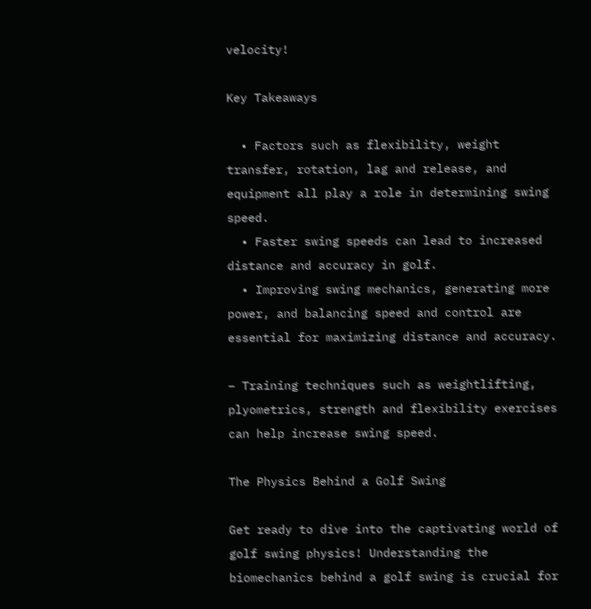velocity!

Key Takeaways

  • Factors such as flexibility, weight transfer, rotation, lag and release, and equipment all play a role in determining swing speed.
  • Faster swing speeds can lead to increased distance and accuracy in golf.
  • Improving swing mechanics, generating more power, and balancing speed and control are essential for maximizing distance and accuracy.

– Training techniques such as weightlifting, plyometrics, strength and flexibility exercises can help increase swing speed.

The Physics Behind a Golf Swing

Get ready to dive into the captivating world of golf swing physics! Understanding the biomechanics behind a golf swing is crucial for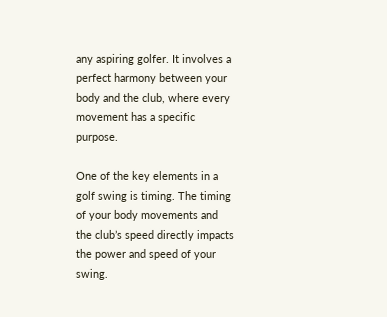any aspiring golfer. It involves a perfect harmony between your body and the club, where every movement has a specific purpose.

One of the key elements in a golf swing is timing. The timing of your body movements and the club’s speed directly impacts the power and speed of your swing.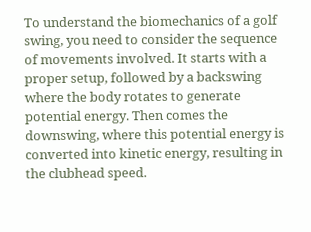To understand the biomechanics of a golf swing, you need to consider the sequence of movements involved. It starts with a proper setup, followed by a backswing where the body rotates to generate potential energy. Then comes the downswing, where this potential energy is converted into kinetic energy, resulting in the clubhead speed.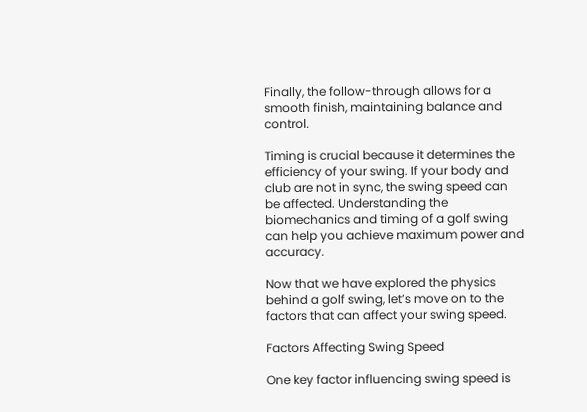Finally, the follow-through allows for a smooth finish, maintaining balance and control.

Timing is crucial because it determines the efficiency of your swing. If your body and club are not in sync, the swing speed can be affected. Understanding the biomechanics and timing of a golf swing can help you achieve maximum power and accuracy.

Now that we have explored the physics behind a golf swing, let’s move on to the factors that can affect your swing speed.

Factors Affecting Swing Speed

One key factor influencing swing speed is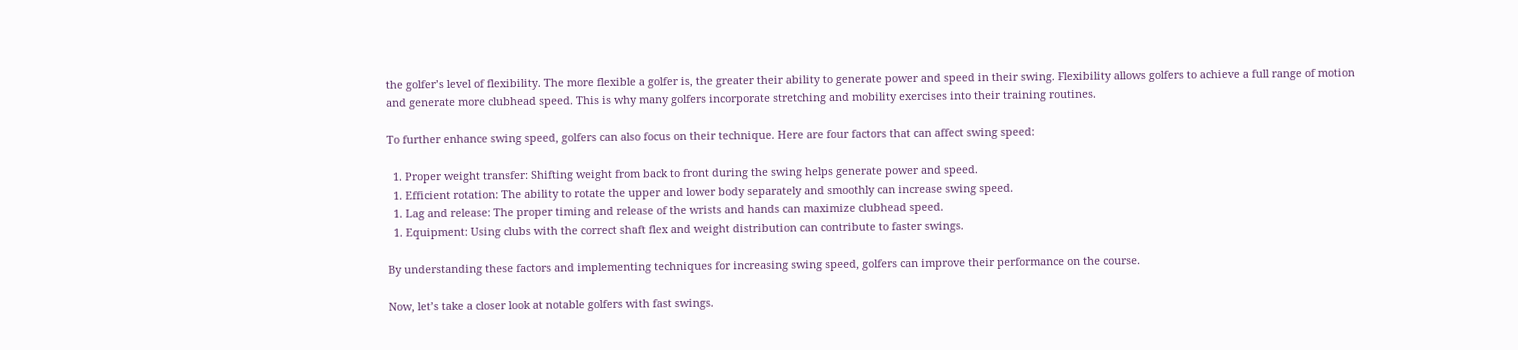the golfer’s level of flexibility. The more flexible a golfer is, the greater their ability to generate power and speed in their swing. Flexibility allows golfers to achieve a full range of motion and generate more clubhead speed. This is why many golfers incorporate stretching and mobility exercises into their training routines.

To further enhance swing speed, golfers can also focus on their technique. Here are four factors that can affect swing speed:

  1. Proper weight transfer: Shifting weight from back to front during the swing helps generate power and speed.
  1. Efficient rotation: The ability to rotate the upper and lower body separately and smoothly can increase swing speed.
  1. Lag and release: The proper timing and release of the wrists and hands can maximize clubhead speed.
  1. Equipment: Using clubs with the correct shaft flex and weight distribution can contribute to faster swings.

By understanding these factors and implementing techniques for increasing swing speed, golfers can improve their performance on the course.

Now, let’s take a closer look at notable golfers with fast swings.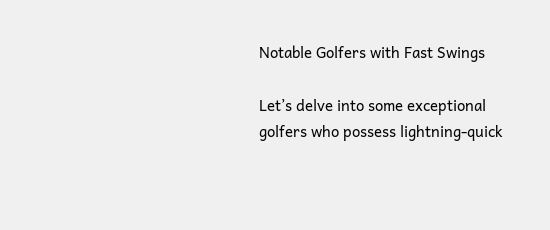Notable Golfers with Fast Swings

Let’s delve into some exceptional golfers who possess lightning-quick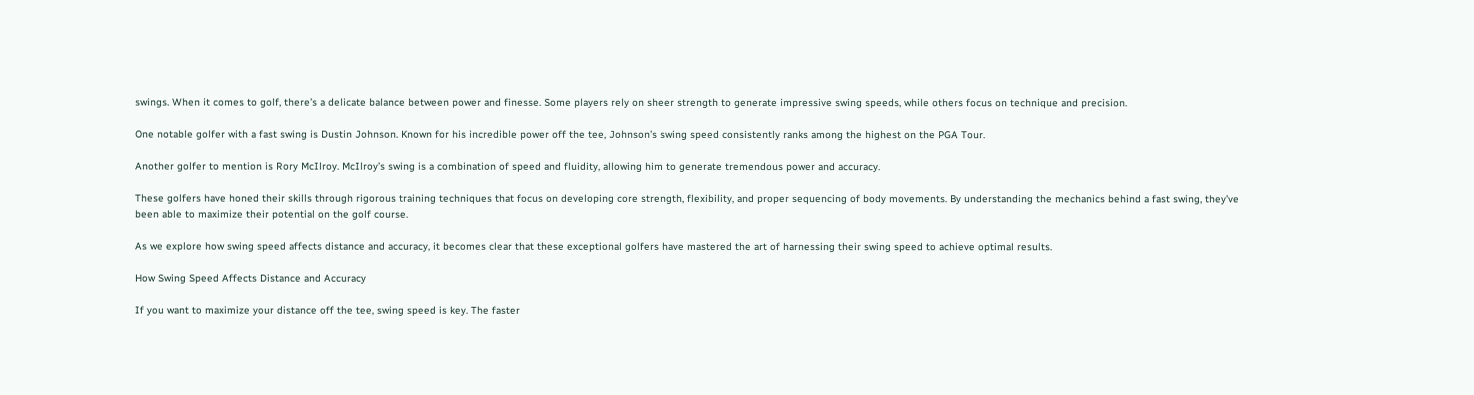swings. When it comes to golf, there’s a delicate balance between power and finesse. Some players rely on sheer strength to generate impressive swing speeds, while others focus on technique and precision.

One notable golfer with a fast swing is Dustin Johnson. Known for his incredible power off the tee, Johnson’s swing speed consistently ranks among the highest on the PGA Tour.

Another golfer to mention is Rory McIlroy. McIlroy’s swing is a combination of speed and fluidity, allowing him to generate tremendous power and accuracy.

These golfers have honed their skills through rigorous training techniques that focus on developing core strength, flexibility, and proper sequencing of body movements. By understanding the mechanics behind a fast swing, they’ve been able to maximize their potential on the golf course.

As we explore how swing speed affects distance and accuracy, it becomes clear that these exceptional golfers have mastered the art of harnessing their swing speed to achieve optimal results.

How Swing Speed Affects Distance and Accuracy

If you want to maximize your distance off the tee, swing speed is key. The faster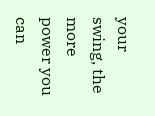your swing, the more power you can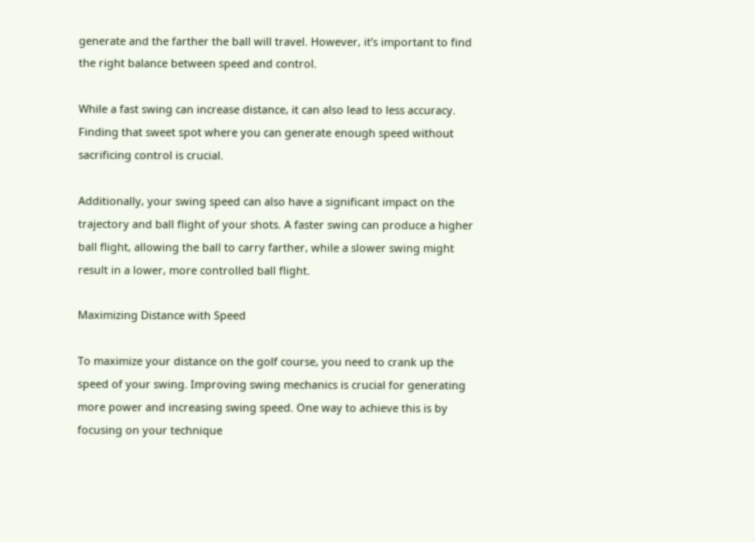generate and the farther the ball will travel. However, it’s important to find the right balance between speed and control.

While a fast swing can increase distance, it can also lead to less accuracy. Finding that sweet spot where you can generate enough speed without sacrificing control is crucial.

Additionally, your swing speed can also have a significant impact on the trajectory and ball flight of your shots. A faster swing can produce a higher ball flight, allowing the ball to carry farther, while a slower swing might result in a lower, more controlled ball flight.

Maximizing Distance with Speed

To maximize your distance on the golf course, you need to crank up the speed of your swing. Improving swing mechanics is crucial for generating more power and increasing swing speed. One way to achieve this is by focusing on your technique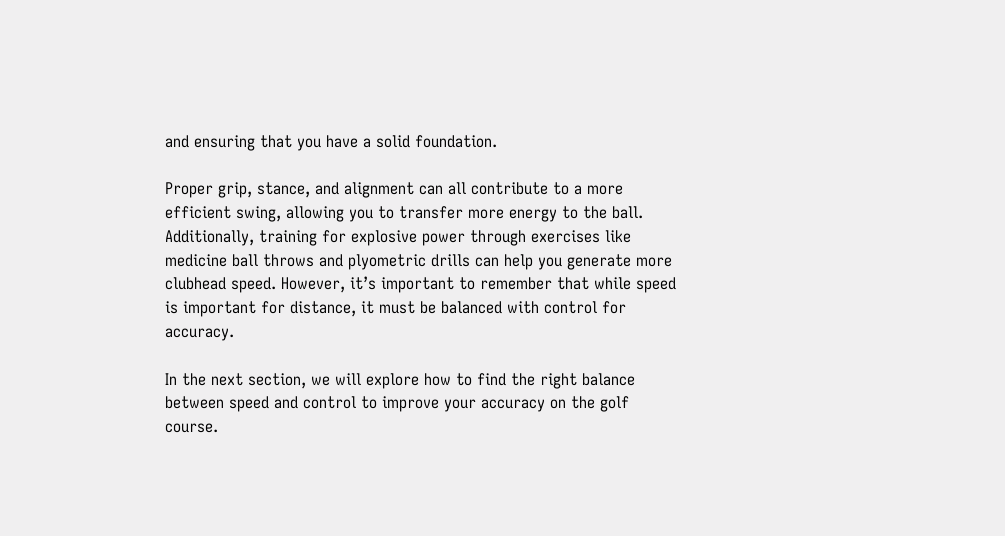and ensuring that you have a solid foundation.

Proper grip, stance, and alignment can all contribute to a more efficient swing, allowing you to transfer more energy to the ball. Additionally, training for explosive power through exercises like medicine ball throws and plyometric drills can help you generate more clubhead speed. However, it’s important to remember that while speed is important for distance, it must be balanced with control for accuracy.

In the next section, we will explore how to find the right balance between speed and control to improve your accuracy on the golf course.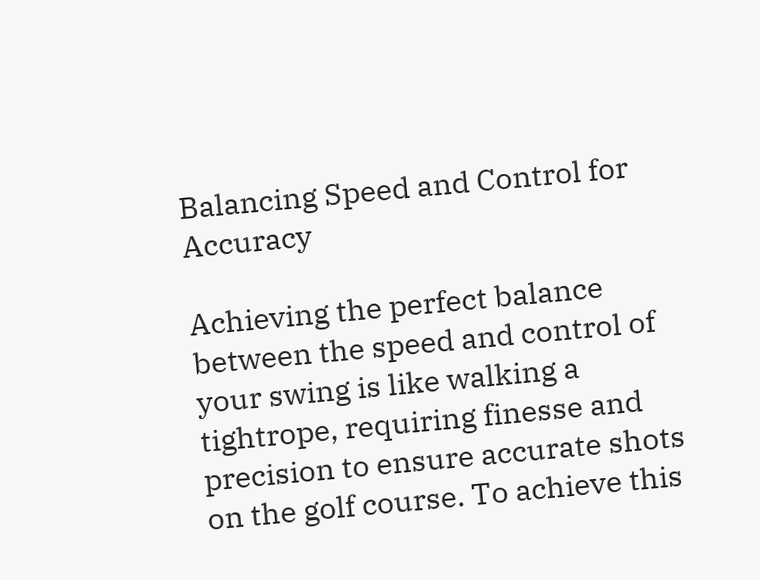Balancing Speed and Control for Accuracy

Achieving the perfect balance between the speed and control of your swing is like walking a tightrope, requiring finesse and precision to ensure accurate shots on the golf course. To achieve this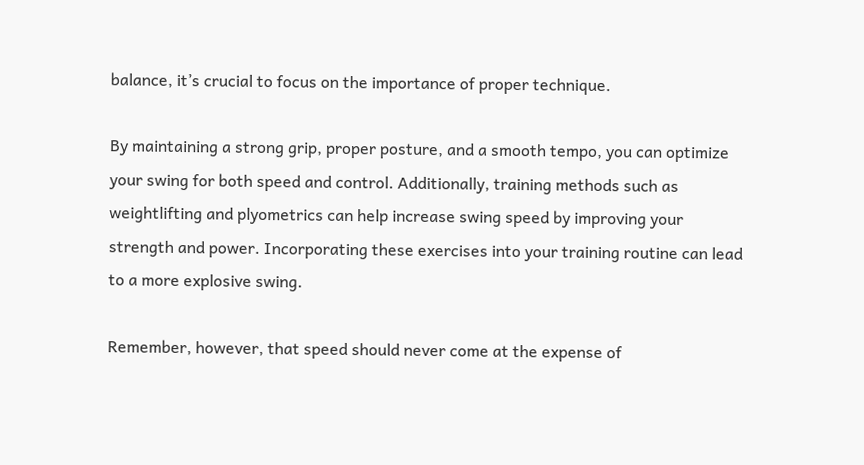balance, it’s crucial to focus on the importance of proper technique.

By maintaining a strong grip, proper posture, and a smooth tempo, you can optimize your swing for both speed and control. Additionally, training methods such as weightlifting and plyometrics can help increase swing speed by improving your strength and power. Incorporating these exercises into your training routine can lead to a more explosive swing.

Remember, however, that speed should never come at the expense of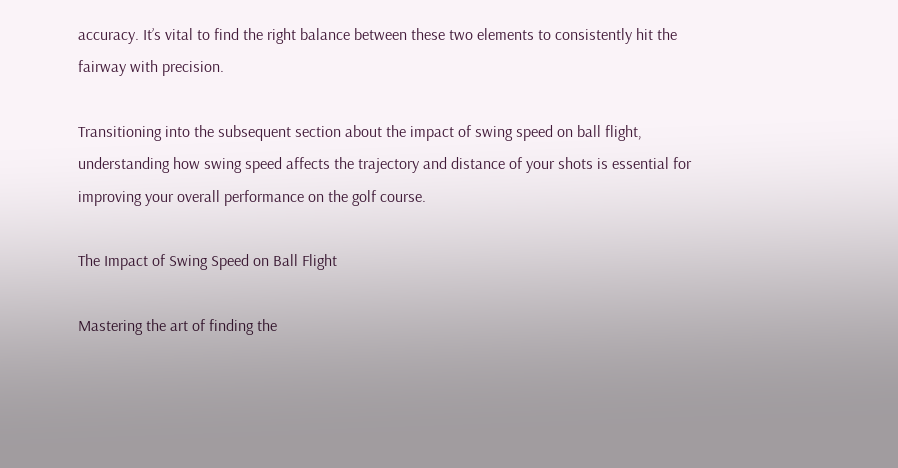accuracy. It’s vital to find the right balance between these two elements to consistently hit the fairway with precision.

Transitioning into the subsequent section about the impact of swing speed on ball flight, understanding how swing speed affects the trajectory and distance of your shots is essential for improving your overall performance on the golf course.

The Impact of Swing Speed on Ball Flight

Mastering the art of finding the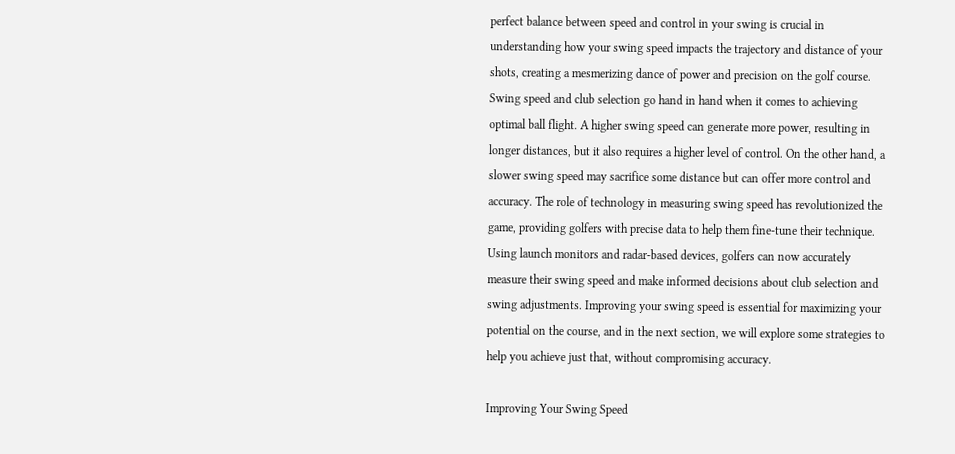perfect balance between speed and control in your swing is crucial in understanding how your swing speed impacts the trajectory and distance of your shots, creating a mesmerizing dance of power and precision on the golf course. Swing speed and club selection go hand in hand when it comes to achieving optimal ball flight. A higher swing speed can generate more power, resulting in longer distances, but it also requires a higher level of control. On the other hand, a slower swing speed may sacrifice some distance but can offer more control and accuracy. The role of technology in measuring swing speed has revolutionized the game, providing golfers with precise data to help them fine-tune their technique. Using launch monitors and radar-based devices, golfers can now accurately measure their swing speed and make informed decisions about club selection and swing adjustments. Improving your swing speed is essential for maximizing your potential on the course, and in the next section, we will explore some strategies to help you achieve just that, without compromising accuracy.

Improving Your Swing Speed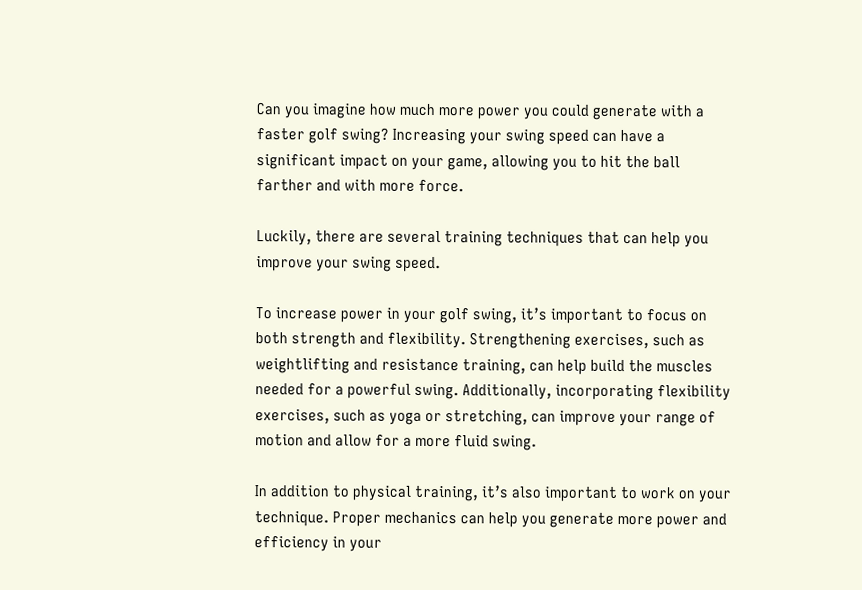Can you imagine how much more power you could generate with a faster golf swing? Increasing your swing speed can have a significant impact on your game, allowing you to hit the ball farther and with more force.

Luckily, there are several training techniques that can help you improve your swing speed.

To increase power in your golf swing, it’s important to focus on both strength and flexibility. Strengthening exercises, such as weightlifting and resistance training, can help build the muscles needed for a powerful swing. Additionally, incorporating flexibility exercises, such as yoga or stretching, can improve your range of motion and allow for a more fluid swing.

In addition to physical training, it’s also important to work on your technique. Proper mechanics can help you generate more power and efficiency in your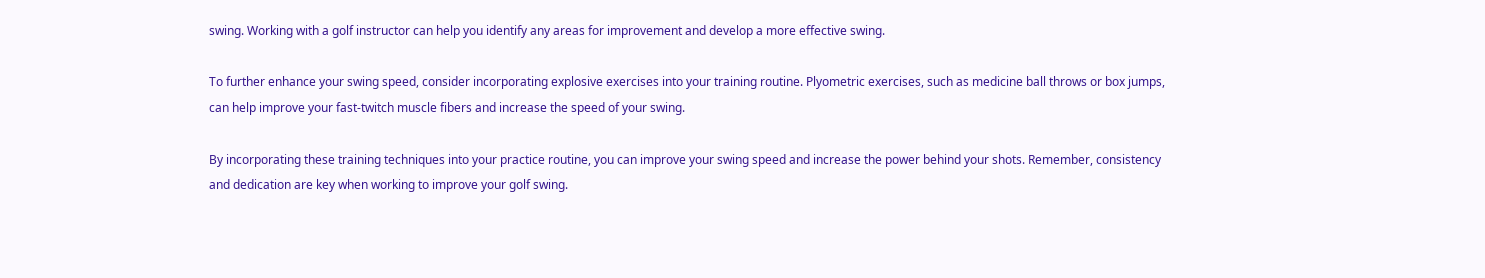swing. Working with a golf instructor can help you identify any areas for improvement and develop a more effective swing.

To further enhance your swing speed, consider incorporating explosive exercises into your training routine. Plyometric exercises, such as medicine ball throws or box jumps, can help improve your fast-twitch muscle fibers and increase the speed of your swing.

By incorporating these training techniques into your practice routine, you can improve your swing speed and increase the power behind your shots. Remember, consistency and dedication are key when working to improve your golf swing.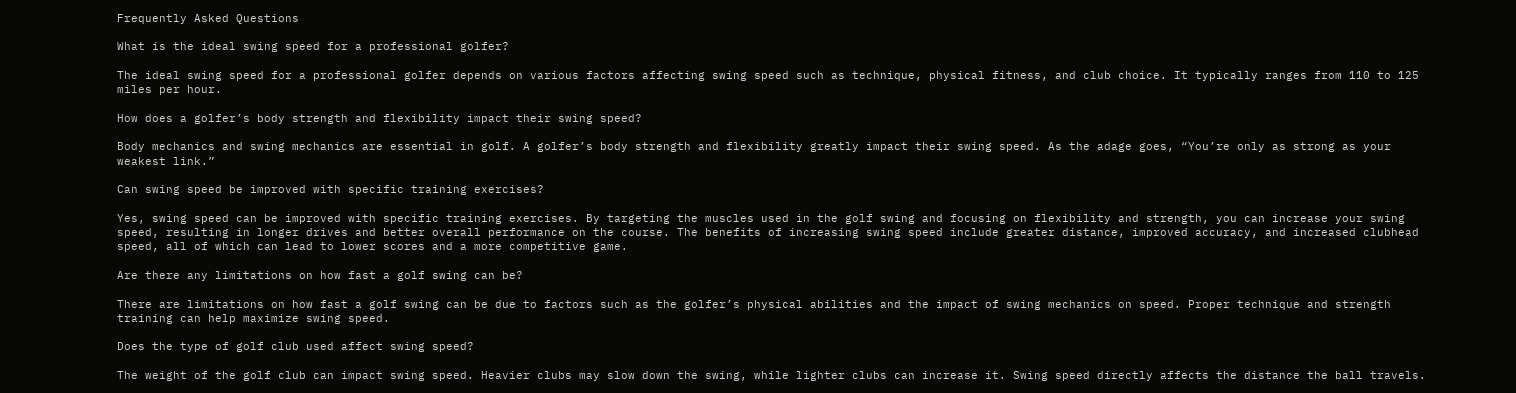Frequently Asked Questions

What is the ideal swing speed for a professional golfer?

The ideal swing speed for a professional golfer depends on various factors affecting swing speed such as technique, physical fitness, and club choice. It typically ranges from 110 to 125 miles per hour.

How does a golfer’s body strength and flexibility impact their swing speed?

Body mechanics and swing mechanics are essential in golf. A golfer’s body strength and flexibility greatly impact their swing speed. As the adage goes, “You’re only as strong as your weakest link.”

Can swing speed be improved with specific training exercises?

Yes, swing speed can be improved with specific training exercises. By targeting the muscles used in the golf swing and focusing on flexibility and strength, you can increase your swing speed, resulting in longer drives and better overall performance on the course. The benefits of increasing swing speed include greater distance, improved accuracy, and increased clubhead speed, all of which can lead to lower scores and a more competitive game.

Are there any limitations on how fast a golf swing can be?

There are limitations on how fast a golf swing can be due to factors such as the golfer’s physical abilities and the impact of swing mechanics on speed. Proper technique and strength training can help maximize swing speed.

Does the type of golf club used affect swing speed?

The weight of the golf club can impact swing speed. Heavier clubs may slow down the swing, while lighter clubs can increase it. Swing speed directly affects the distance the ball travels.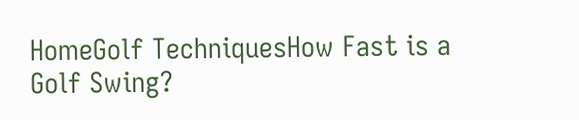HomeGolf TechniquesHow Fast is a Golf Swing?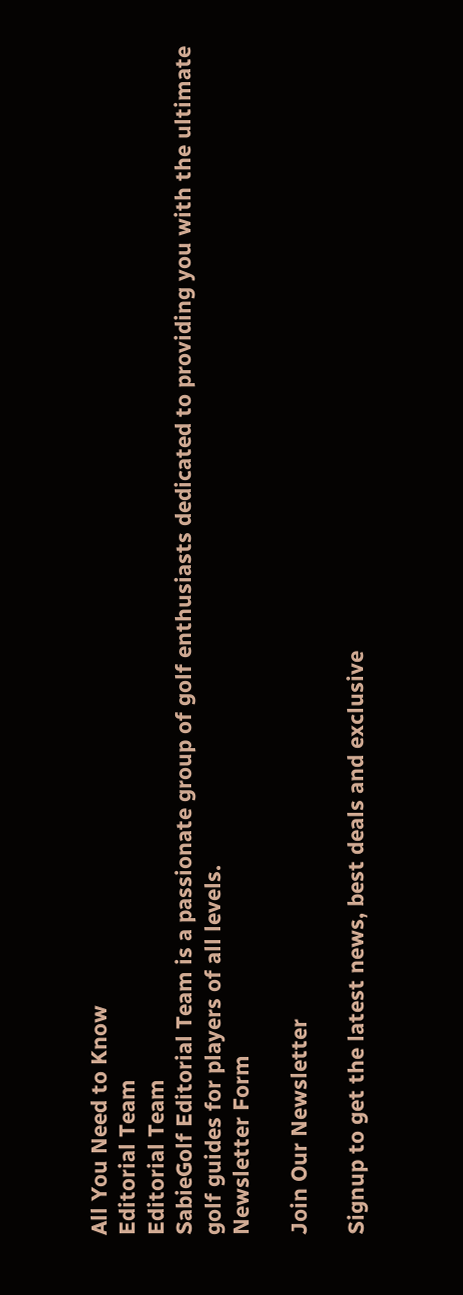All You Need to Know
Editorial Team
Editorial Team
SabieGolf Editorial Team is a passionate group of golf enthusiasts dedicated to providing you with the ultimate golf guides for players of all levels.
Newsletter Form

Join Our Newsletter

Signup to get the latest news, best deals and exclusive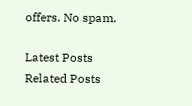offers. No spam.

Latest Posts
Related Posts